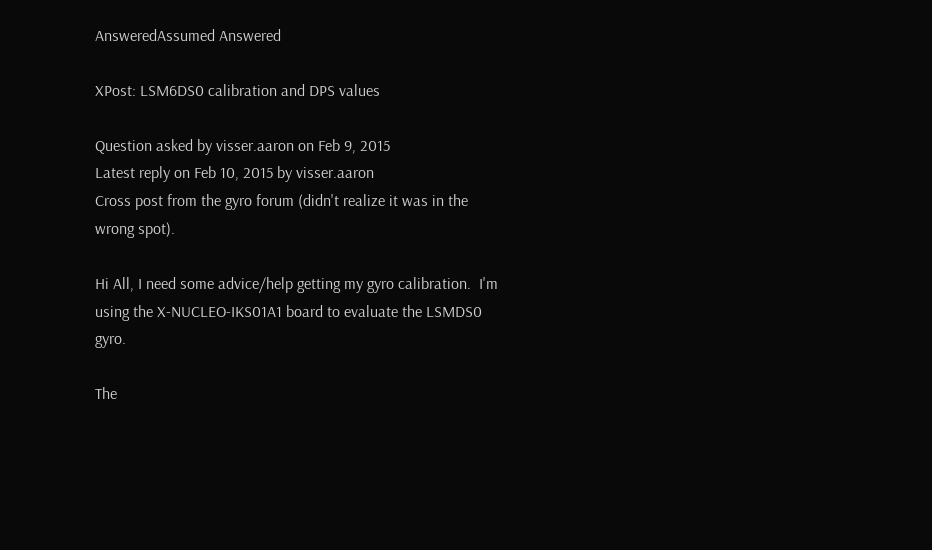AnsweredAssumed Answered

XPost: LSM6DS0 calibration and DPS values

Question asked by visser.aaron on Feb 9, 2015
Latest reply on Feb 10, 2015 by visser.aaron
Cross post from the gyro forum (didn't realize it was in the wrong spot).

Hi All, I need some advice/help getting my gyro calibration.  I'm using the X-NUCLEO-IKS01A1 board to evaluate the LSMDS0 gyro.

The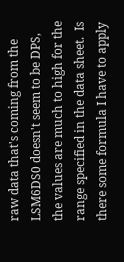raw data that's coming from the LSM6DS0 doesn't seem to be DPS, the values are much to high for the range specified in the data sheet.  Is there some formula I have to apply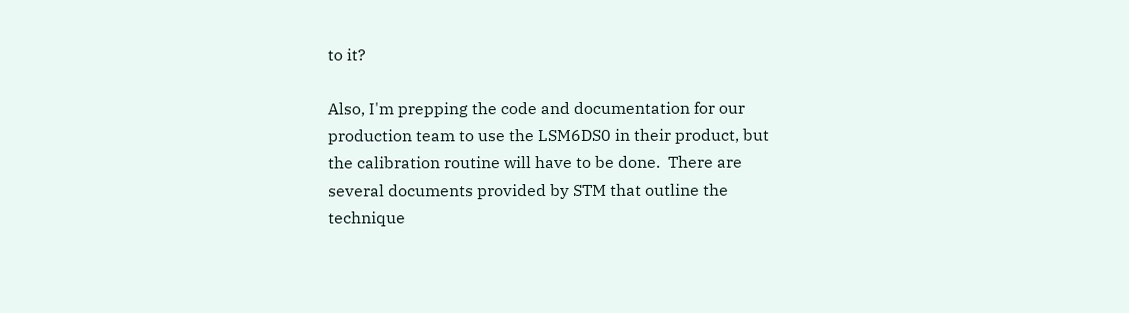to it?

Also, I'm prepping the code and documentation for our production team to use the LSM6DS0 in their product, but the calibration routine will have to be done.  There are several documents provided by STM that outline the technique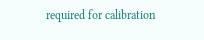required for calibration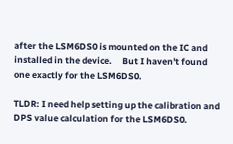after the LSM6DS0 is mounted on the IC and installed in the device.     But I haven't found one exactly for the LSM6DS0.

TLDR: I need help setting up the calibration and DPS value calculation for the LSM6DS0.